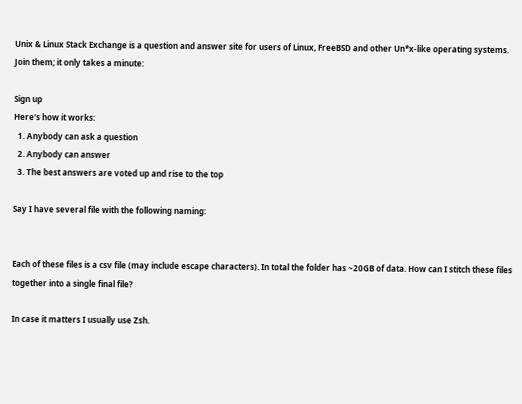Unix & Linux Stack Exchange is a question and answer site for users of Linux, FreeBSD and other Un*x-like operating systems. Join them; it only takes a minute:

Sign up
Here's how it works:
  1. Anybody can ask a question
  2. Anybody can answer
  3. The best answers are voted up and rise to the top

Say I have several file with the following naming:


Each of these files is a csv file (may include escape characters). In total the folder has ~20GB of data. How can I stitch these files together into a single final file?

In case it matters I usually use Zsh.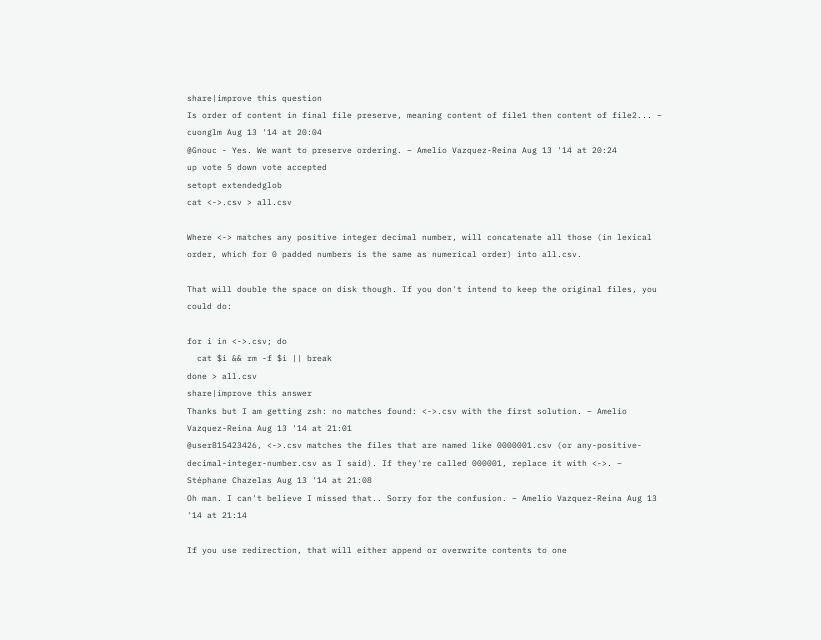share|improve this question
Is order of content in final file preserve, meaning content of file1 then content of file2... – cuonglm Aug 13 '14 at 20:04
@Gnouc - Yes. We want to preserve ordering. – Amelio Vazquez-Reina Aug 13 '14 at 20:24
up vote 5 down vote accepted
setopt extendedglob
cat <->.csv > all.csv

Where <-> matches any positive integer decimal number, will concatenate all those (in lexical order, which for 0 padded numbers is the same as numerical order) into all.csv.

That will double the space on disk though. If you don't intend to keep the original files, you could do:

for i in <->.csv; do
  cat $i && rm -f $i || break
done > all.csv
share|improve this answer
Thanks but I am getting zsh: no matches found: <->.csv with the first solution. – Amelio Vazquez-Reina Aug 13 '14 at 21:01
@user815423426, <->.csv matches the files that are named like 0000001.csv (or any-positive-decimal-integer-number.csv as I said). If they're called 000001, replace it with <->. – Stéphane Chazelas Aug 13 '14 at 21:08
Oh man. I can't believe I missed that.. Sorry for the confusion. – Amelio Vazquez-Reina Aug 13 '14 at 21:14

If you use redirection, that will either append or overwrite contents to one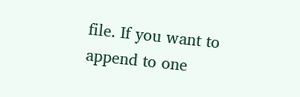file. If you want to append to one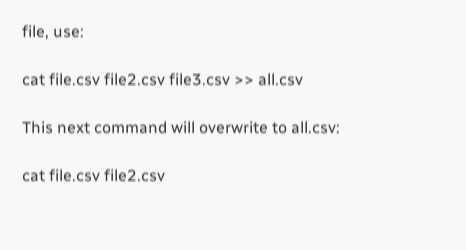file, use:

cat file.csv file2.csv file3.csv >> all.csv

This next command will overwrite to all.csv:

cat file.csv file2.csv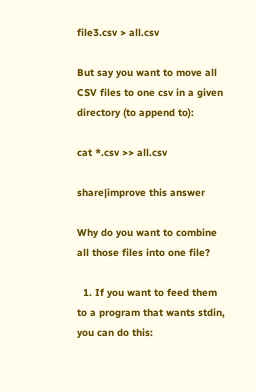file3.csv > all.csv

But say you want to move all CSV files to one csv in a given directory (to append to):

cat *.csv >> all.csv

share|improve this answer

Why do you want to combine all those files into one file?

  1. If you want to feed them to a program that wants stdin, you can do this: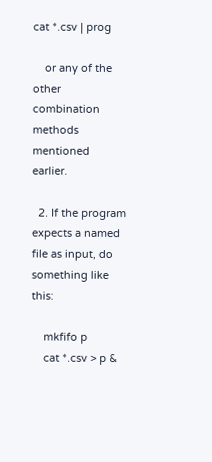cat *.csv | prog

    or any of the other combination methods mentioned earlier.

  2. If the program expects a named file as input, do something like this:

    mkfifo p
    cat *.csv > p &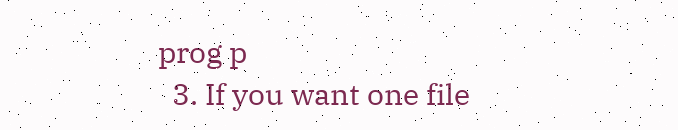prog p
  3. If you want one file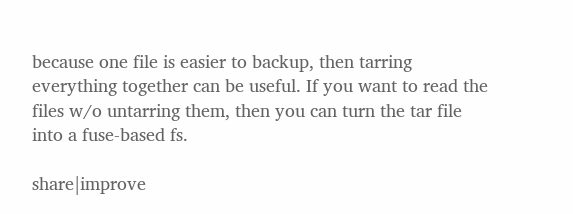because one file is easier to backup, then tarring everything together can be useful. If you want to read the files w/o untarring them, then you can turn the tar file into a fuse-based fs.

share|improve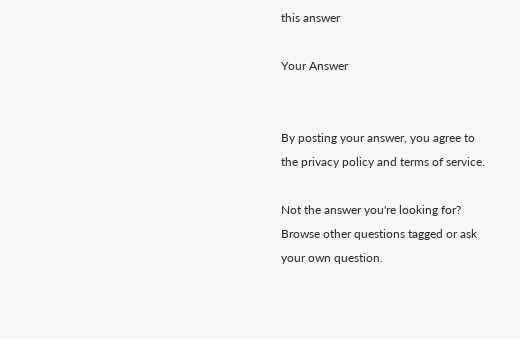this answer

Your Answer


By posting your answer, you agree to the privacy policy and terms of service.

Not the answer you're looking for? Browse other questions tagged or ask your own question.